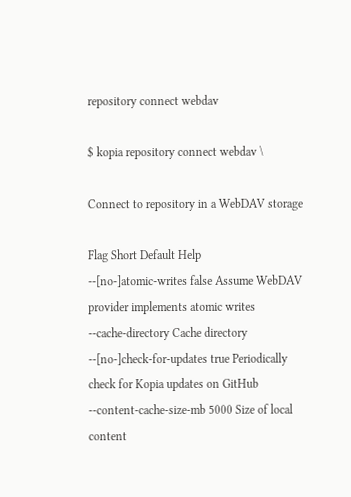repository connect webdav

$ kopia repository connect webdav \

Connect to repository in a WebDAV storage

Flag Short Default Help
--[no-]atomic-writes false Assume WebDAV provider implements atomic writes
--cache-directory Cache directory
--[no-]check-for-updates true Periodically check for Kopia updates on GitHub
--content-cache-size-mb 5000 Size of local content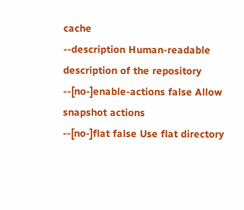cache
--description Human-readable description of the repository
--[no-]enable-actions false Allow snapshot actions
--[no-]flat false Use flat directory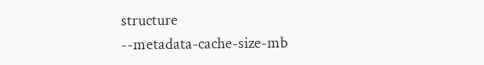structure
--metadata-cache-size-mb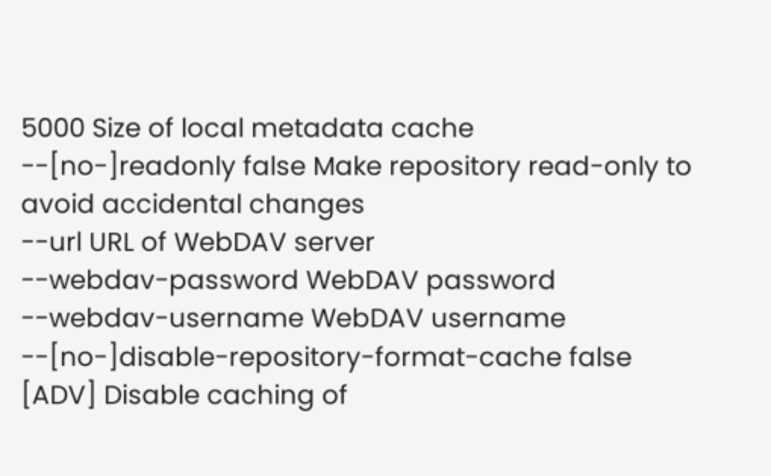5000 Size of local metadata cache
--[no-]readonly false Make repository read-only to avoid accidental changes
--url URL of WebDAV server
--webdav-password WebDAV password
--webdav-username WebDAV username
--[no-]disable-repository-format-cache false [ADV] Disable caching of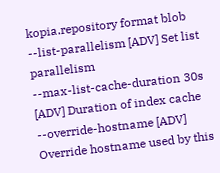kopia.repository format blob
--list-parallelism [ADV] Set list parallelism
--max-list-cache-duration 30s [ADV] Duration of index cache
--override-hostname [ADV] Override hostname used by this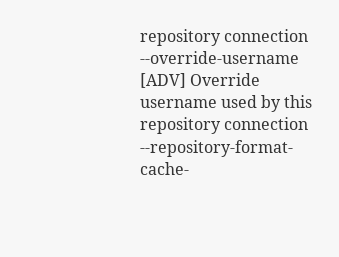repository connection
--override-username [ADV] Override username used by this repository connection
--repository-format-cache-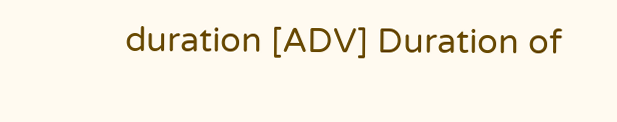duration [ADV] Duration of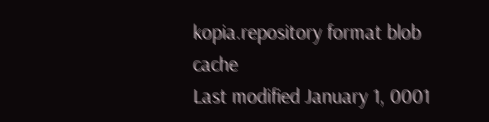kopia.repository format blob cache
Last modified January 1, 0001